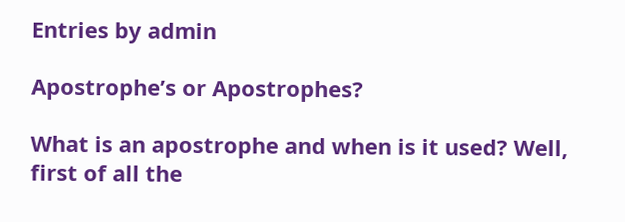Entries by admin

Apostrophe’s or Apostrophes?

What is an apostrophe and when is it used? Well, first of all the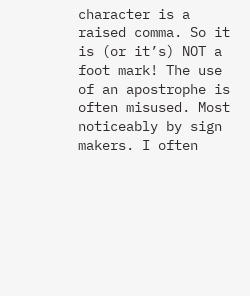character is a raised comma. So it is (or it’s) NOT a foot mark! The use of an apostrophe is often misused. Most noticeably by sign makers. I often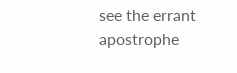see the errant apostrophe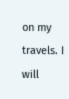on my travels. I will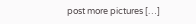post more pictures […]